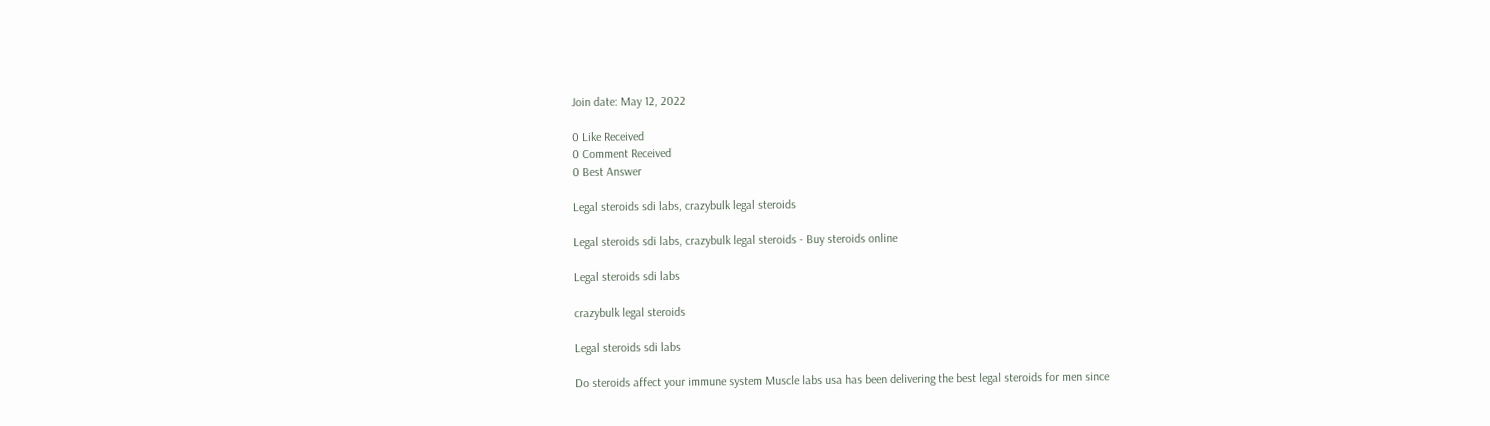Join date: May 12, 2022

0 Like Received
0 Comment Received
0 Best Answer

Legal steroids sdi labs, crazybulk legal steroids

Legal steroids sdi labs, crazybulk legal steroids - Buy steroids online

Legal steroids sdi labs

crazybulk legal steroids

Legal steroids sdi labs

Do steroids affect your immune system Muscle labs usa has been delivering the best legal steroids for men since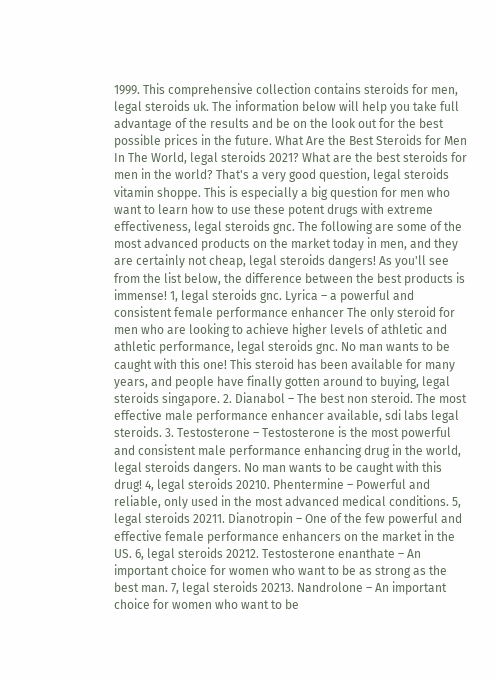1999. This comprehensive collection contains steroids for men, legal steroids uk. The information below will help you take full advantage of the results and be on the look out for the best possible prices in the future. What Are the Best Steroids for Men In The World, legal steroids 2021? What are the best steroids for men in the world? That's a very good question, legal steroids vitamin shoppe. This is especially a big question for men who want to learn how to use these potent drugs with extreme effectiveness, legal steroids gnc. The following are some of the most advanced products on the market today in men, and they are certainly not cheap, legal steroids dangers! As you'll see from the list below, the difference between the best products is immense! 1, legal steroids gnc. Lyrica – a powerful and consistent female performance enhancer The only steroid for men who are looking to achieve higher levels of athletic and athletic performance, legal steroids gnc. No man wants to be caught with this one! This steroid has been available for many years, and people have finally gotten around to buying, legal steroids singapore. 2. Dianabol – The best non steroid. The most effective male performance enhancer available, sdi labs legal steroids. 3. Testosterone – Testosterone is the most powerful and consistent male performance enhancing drug in the world, legal steroids dangers. No man wants to be caught with this drug! 4, legal steroids 20210. Phentermine – Powerful and reliable, only used in the most advanced medical conditions. 5, legal steroids 20211. Dianotropin – One of the few powerful and effective female performance enhancers on the market in the US. 6, legal steroids 20212. Testosterone enanthate – An important choice for women who want to be as strong as the best man. 7, legal steroids 20213. Nandrolone – An important choice for women who want to be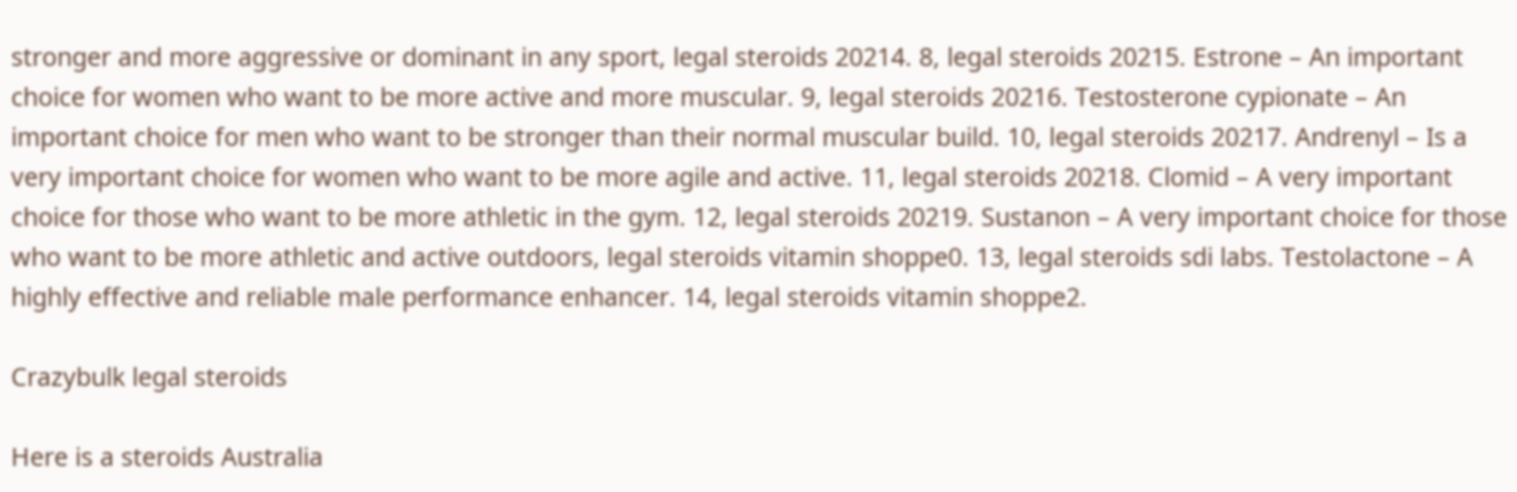stronger and more aggressive or dominant in any sport, legal steroids 20214. 8, legal steroids 20215. Estrone – An important choice for women who want to be more active and more muscular. 9, legal steroids 20216. Testosterone cypionate – An important choice for men who want to be stronger than their normal muscular build. 10, legal steroids 20217. Andrenyl – Is a very important choice for women who want to be more agile and active. 11, legal steroids 20218. Clomid – A very important choice for those who want to be more athletic in the gym. 12, legal steroids 20219. Sustanon – A very important choice for those who want to be more athletic and active outdoors, legal steroids vitamin shoppe0. 13, legal steroids sdi labs. Testolactone – A highly effective and reliable male performance enhancer. 14, legal steroids vitamin shoppe2.

Crazybulk legal steroids

Here is a steroids Australia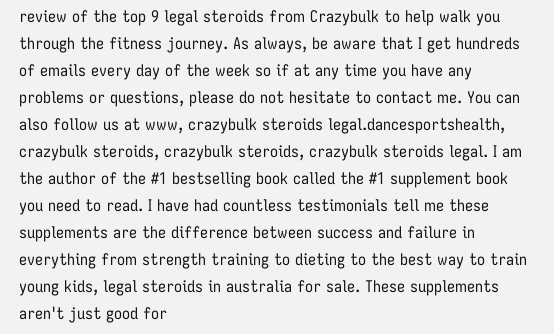review of the top 9 legal steroids from Crazybulk to help walk you through the fitness journey. As always, be aware that I get hundreds of emails every day of the week so if at any time you have any problems or questions, please do not hesitate to contact me. You can also follow us at www, crazybulk steroids legal.dancesportshealth, crazybulk steroids, crazybulk steroids, crazybulk steroids legal. I am the author of the #1 bestselling book called the #1 supplement book you need to read. I have had countless testimonials tell me these supplements are the difference between success and failure in everything from strength training to dieting to the best way to train young kids, legal steroids in australia for sale. These supplements aren't just good for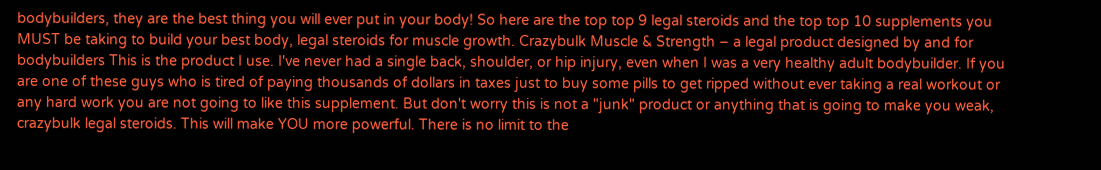bodybuilders, they are the best thing you will ever put in your body! So here are the top top 9 legal steroids and the top top 10 supplements you MUST be taking to build your best body, legal steroids for muscle growth. Crazybulk Muscle & Strength – a legal product designed by and for bodybuilders This is the product I use. I've never had a single back, shoulder, or hip injury, even when I was a very healthy adult bodybuilder. If you are one of these guys who is tired of paying thousands of dollars in taxes just to buy some pills to get ripped without ever taking a real workout or any hard work you are not going to like this supplement. But don't worry this is not a "junk" product or anything that is going to make you weak, crazybulk legal steroids. This will make YOU more powerful. There is no limit to the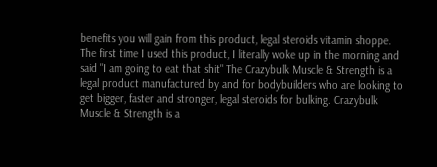benefits you will gain from this product, legal steroids vitamin shoppe. The first time I used this product, I literally woke up in the morning and said "I am going to eat that shit" The Crazybulk Muscle & Strength is a legal product manufactured by and for bodybuilders who are looking to get bigger, faster and stronger, legal steroids for bulking. Crazybulk Muscle & Strength is a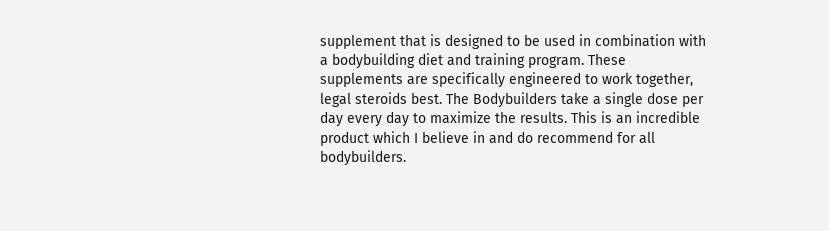supplement that is designed to be used in combination with a bodybuilding diet and training program. These supplements are specifically engineered to work together, legal steroids best. The Bodybuilders take a single dose per day every day to maximize the results. This is an incredible product which I believe in and do recommend for all bodybuilders.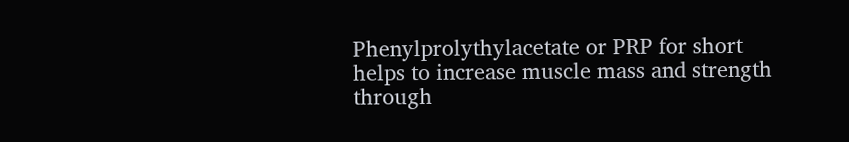Phenylprolythylacetate or PRP for short helps to increase muscle mass and strength through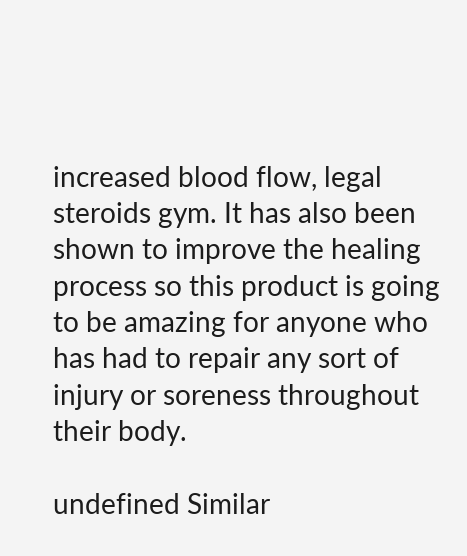increased blood flow, legal steroids gym. It has also been shown to improve the healing process so this product is going to be amazing for anyone who has had to repair any sort of injury or soreness throughout their body.

undefined Similar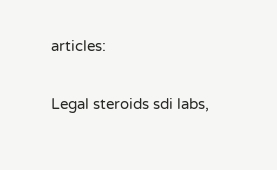articles:

Legal steroids sdi labs,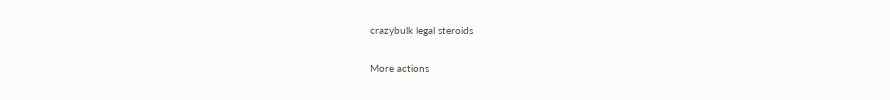crazybulk legal steroids

More actions